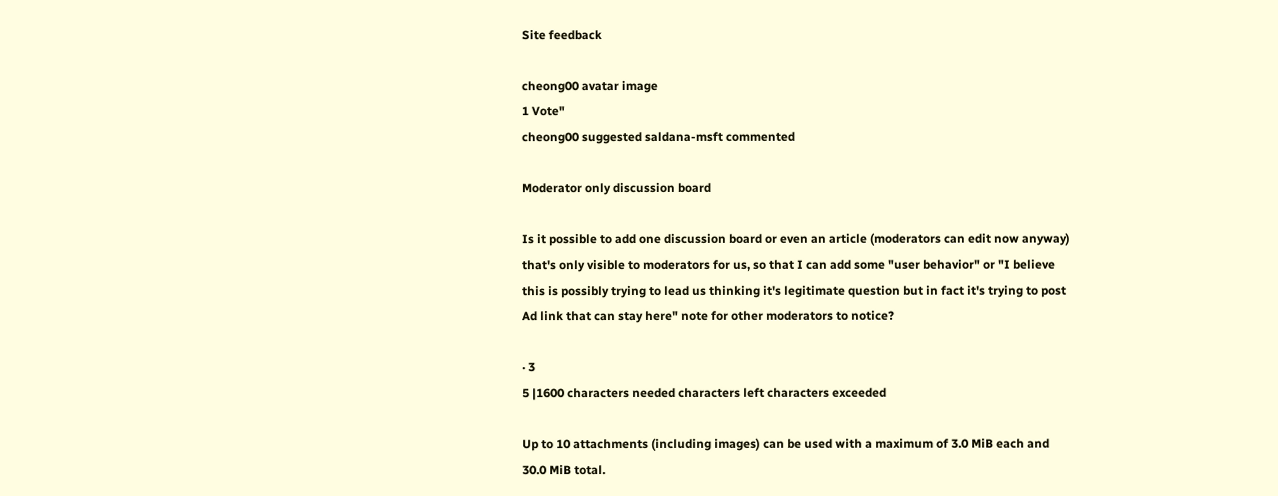Site feedback

cheong00 avatar image
1 Vote"
cheong00 suggested saldana-msft commented

Moderator only discussion board

Is it possible to add one discussion board or even an article (moderators can edit now anyway) that's only visible to moderators for us, so that I can add some "user behavior" or "I believe this is possibly trying to lead us thinking it's legitimate question but in fact it's trying to post Ad link that can stay here" note for other moderators to notice?

· 3
5 |1600 characters needed characters left characters exceeded

Up to 10 attachments (including images) can be used with a maximum of 3.0 MiB each and 30.0 MiB total.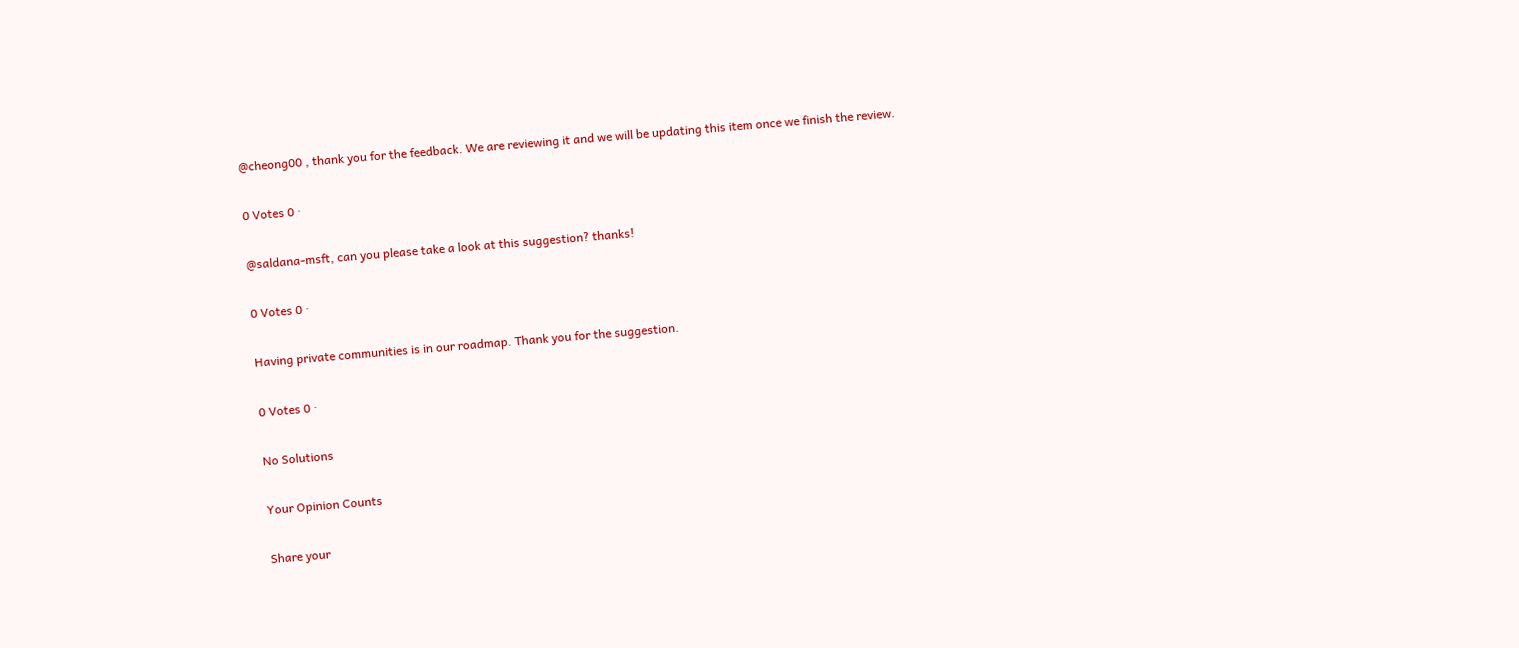@cheong00 , thank you for the feedback. We are reviewing it and we will be updating this item once we finish the review.

0 Votes 0 ·

@saldana-msft, can you please take a look at this suggestion? thanks!

0 Votes 0 ·

Having private communities is in our roadmap. Thank you for the suggestion.

0 Votes 0 ·

No Solutions

Your Opinion Counts

Share your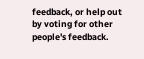feedback, or help out by voting for other people's feedback.